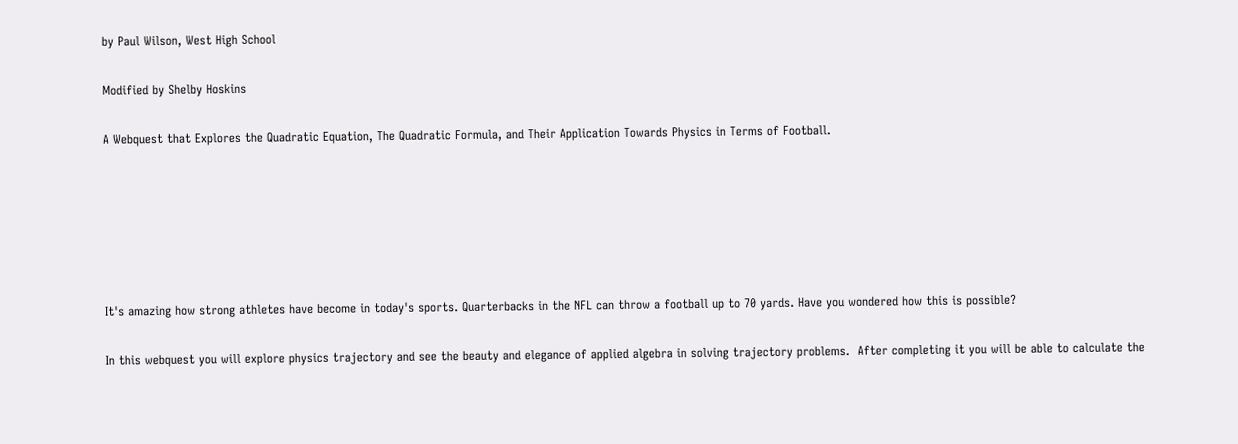by Paul Wilson, West High School

Modified by Shelby Hoskins

A Webquest that Explores the Quadratic Equation, The Quadratic Formula, and Their Application Towards Physics in Terms of Football.






It's amazing how strong athletes have become in today's sports. Quarterbacks in the NFL can throw a football up to 70 yards. Have you wondered how this is possible?

In this webquest you will explore physics trajectory and see the beauty and elegance of applied algebra in solving trajectory problems.  After completing it you will be able to calculate the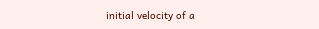initial velocity of a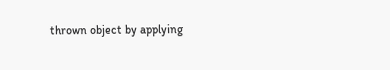thrown object by applying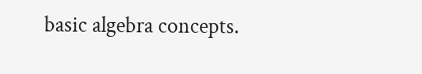basic algebra concepts.